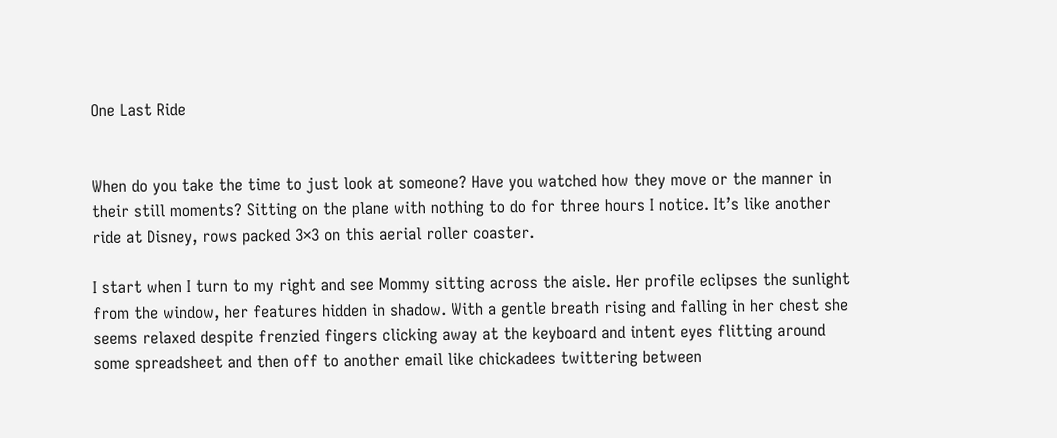One Last Ride


When do you take the time to just look at someone? Have you watched how they move or the manner in their still moments? Sitting on the plane with nothing to do for three hours I notice. It’s like another ride at Disney, rows packed 3×3 on this aerial roller coaster.

I start when I turn to my right and see Mommy sitting across the aisle. Her profile eclipses the sunlight from the window, her features hidden in shadow. With a gentle breath rising and falling in her chest she seems relaxed despite frenzied fingers clicking away at the keyboard and intent eyes flitting around some spreadsheet and then off to another email like chickadees twittering between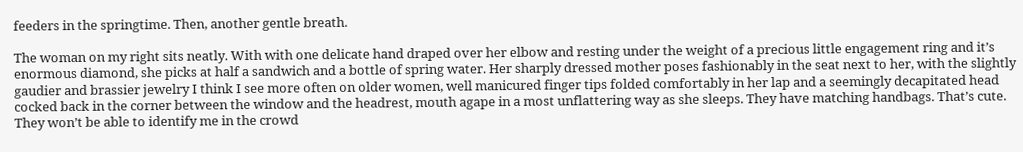feeders in the springtime. Then, another gentle breath.

The woman on my right sits neatly. With with one delicate hand draped over her elbow and resting under the weight of a precious little engagement ring and it’s enormous diamond, she picks at half a sandwich and a bottle of spring water. Her sharply dressed mother poses fashionably in the seat next to her, with the slightly gaudier and brassier jewelry I think I see more often on older women, well manicured finger tips folded comfortably in her lap and a seemingly decapitated head cocked back in the corner between the window and the headrest, mouth agape in a most unflattering way as she sleeps. They have matching handbags. That’s cute. They won’t be able to identify me in the crowd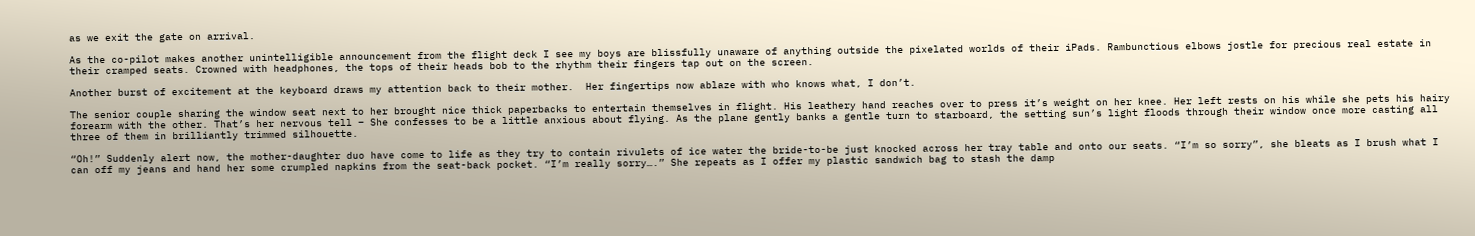as we exit the gate on arrival.

As the co-pilot makes another unintelligible announcement from the flight deck I see my boys are blissfully unaware of anything outside the pixelated worlds of their iPads. Rambunctious elbows jostle for precious real estate in their cramped seats. Crowned with headphones, the tops of their heads bob to the rhythm their fingers tap out on the screen.

Another burst of excitement at the keyboard draws my attention back to their mother.  Her fingertips now ablaze with who knows what, I don’t.

The senior couple sharing the window seat next to her brought nice thick paperbacks to entertain themselves in flight. His leathery hand reaches over to press it’s weight on her knee. Her left rests on his while she pets his hairy forearm with the other. That’s her nervous tell – She confesses to be a little anxious about flying. As the plane gently banks a gentle turn to starboard, the setting sun’s light floods through their window once more casting all three of them in brilliantly trimmed silhouette.

“Oh!” Suddenly alert now, the mother-daughter duo have come to life as they try to contain rivulets of ice water the bride-to-be just knocked across her tray table and onto our seats. “I’m so sorry”, she bleats as I brush what I can off my jeans and hand her some crumpled napkins from the seat-back pocket. “I’m really sorry….” She repeats as I offer my plastic sandwich bag to stash the damp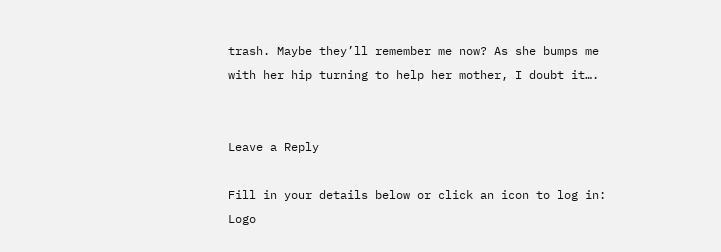trash. Maybe they’ll remember me now? As she bumps me with her hip turning to help her mother, I doubt it….


Leave a Reply

Fill in your details below or click an icon to log in: Logo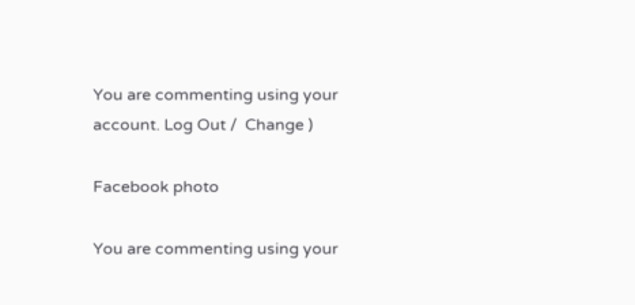You are commenting using your account. Log Out /  Change )

Facebook photo

You are commenting using your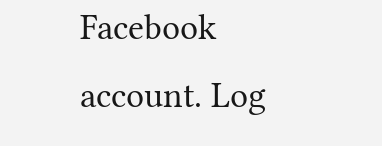Facebook account. Log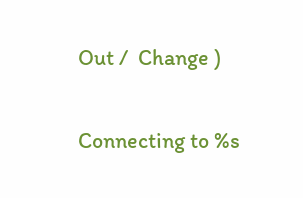Out /  Change )

Connecting to %s